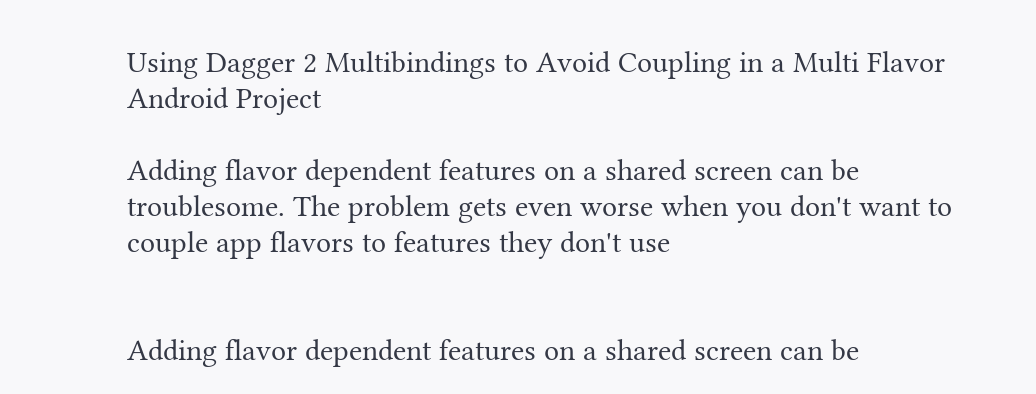Using Dagger 2 Multibindings to Avoid Coupling in a Multi Flavor Android Project

Adding flavor dependent features on a shared screen can be troublesome. The problem gets even worse when you don't want to couple app flavors to features they don't use


Adding flavor dependent features on a shared screen can be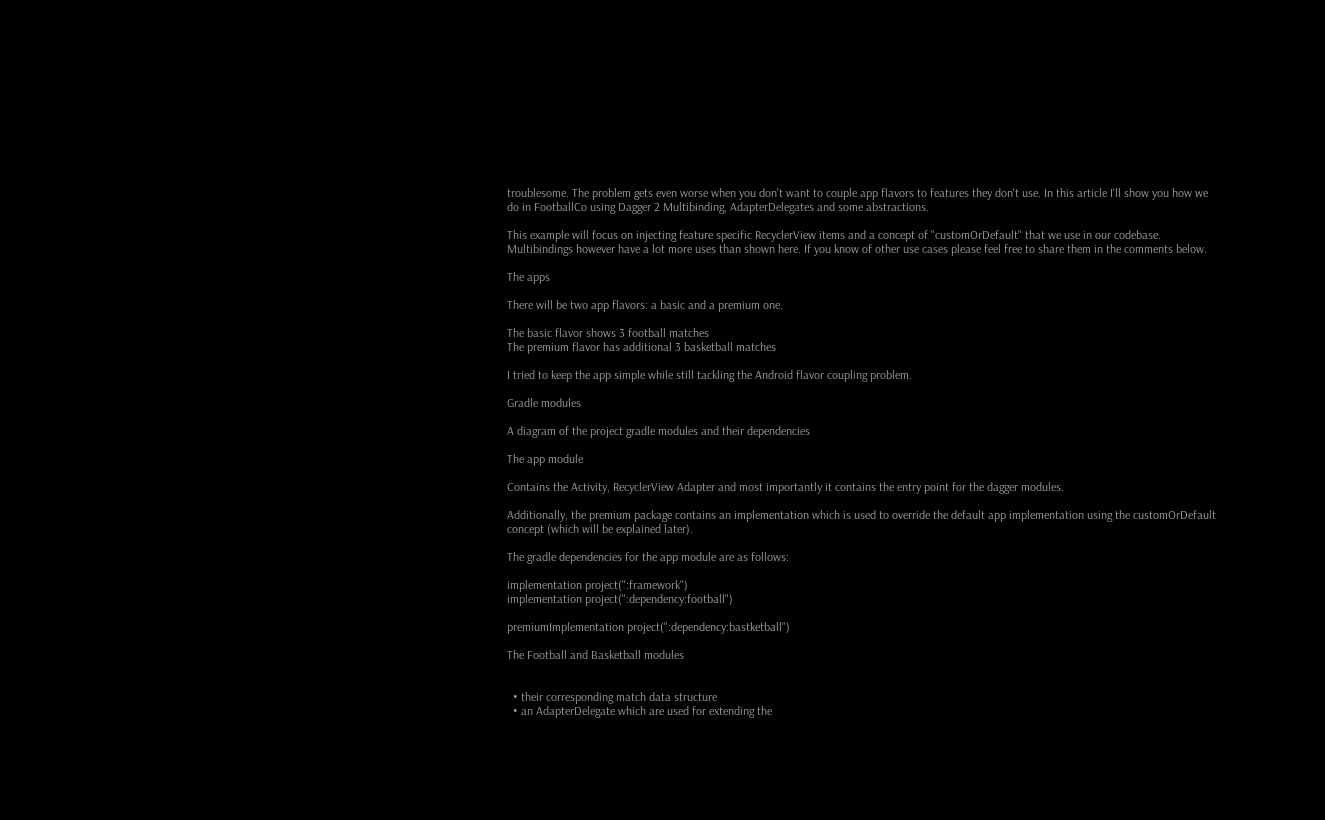troublesome. The problem gets even worse when you don't want to couple app flavors to features they don't use. In this article I'll show you how we do in FootballCo using Dagger 2 Multibinding, AdapterDelegates and some abstractions.

This example will focus on injecting feature specific RecyclerView items and a concept of "customOrDefault" that we use in our codebase. Multibindings however have a lot more uses than shown here. If you know of other use cases please feel free to share them in the comments below.

The apps

There will be two app flavors: a basic and a premium one.

The basic flavor shows 3 football matches
The premium flavor has additional 3 basketball matches

I tried to keep the app simple while still tackling the Android flavor coupling problem.

Gradle modules

A diagram of the project gradle modules and their dependencies

The app module

Contains the Activity, RecyclerView Adapter and most importantly it contains the entry point for the dagger modules.

Additionally, the premium package contains an implementation which is used to override the default app implementation using the customOrDefault concept (which will be explained later).

The gradle dependencies for the app module are as follows:

implementation project(":framework")
implementation project(":dependency:football")

premiumImplementation project(":dependency:bastketball")

The Football and Basketball modules


  • their corresponding match data structure
  • an AdapterDelegate which are used for extending the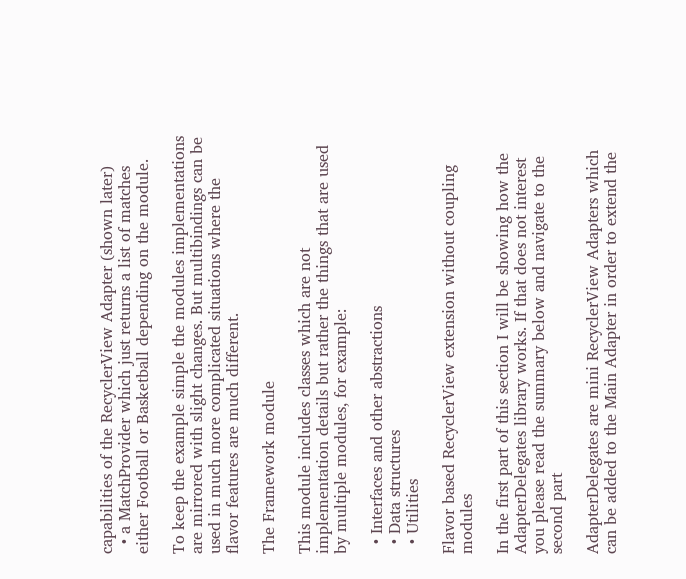capabilities of the RecyclerView Adapter (shown later)
  • a MatchProvider which just returns a list of matches either Football or Basketball depending on the module.

To keep the example simple the modules implementations are mirrored with slight changes. But multibindings can be used in much more complicated situations where the flavor features are much different.

The Framework module

This module includes classes which are not implementation details but rather the things that are used by multiple modules, for example:

  • Interfaces and other abstractions
  • Data structures
  • Utilities

Flavor based RecyclerView extension without coupling modules

In the first part of this section I will be showing how the AdapterDelegates library works. If that does not interest you please read the summary below and navigate to the second part

AdapterDelegates are mini RecyclerView Adapters which can be added to the Main Adapter in order to extend the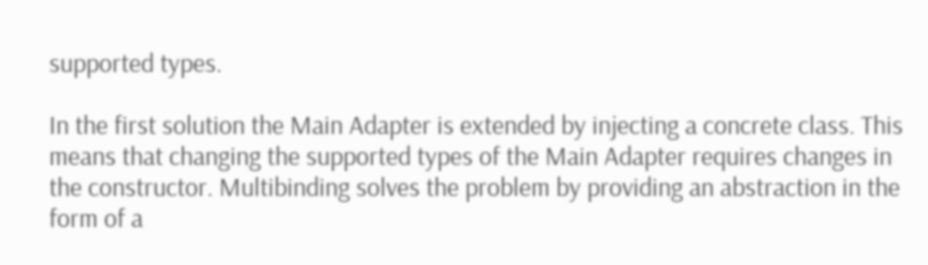supported types.

In the first solution the Main Adapter is extended by injecting a concrete class. This means that changing the supported types of the Main Adapter requires changes in the constructor. Multibinding solves the problem by providing an abstraction in the form of a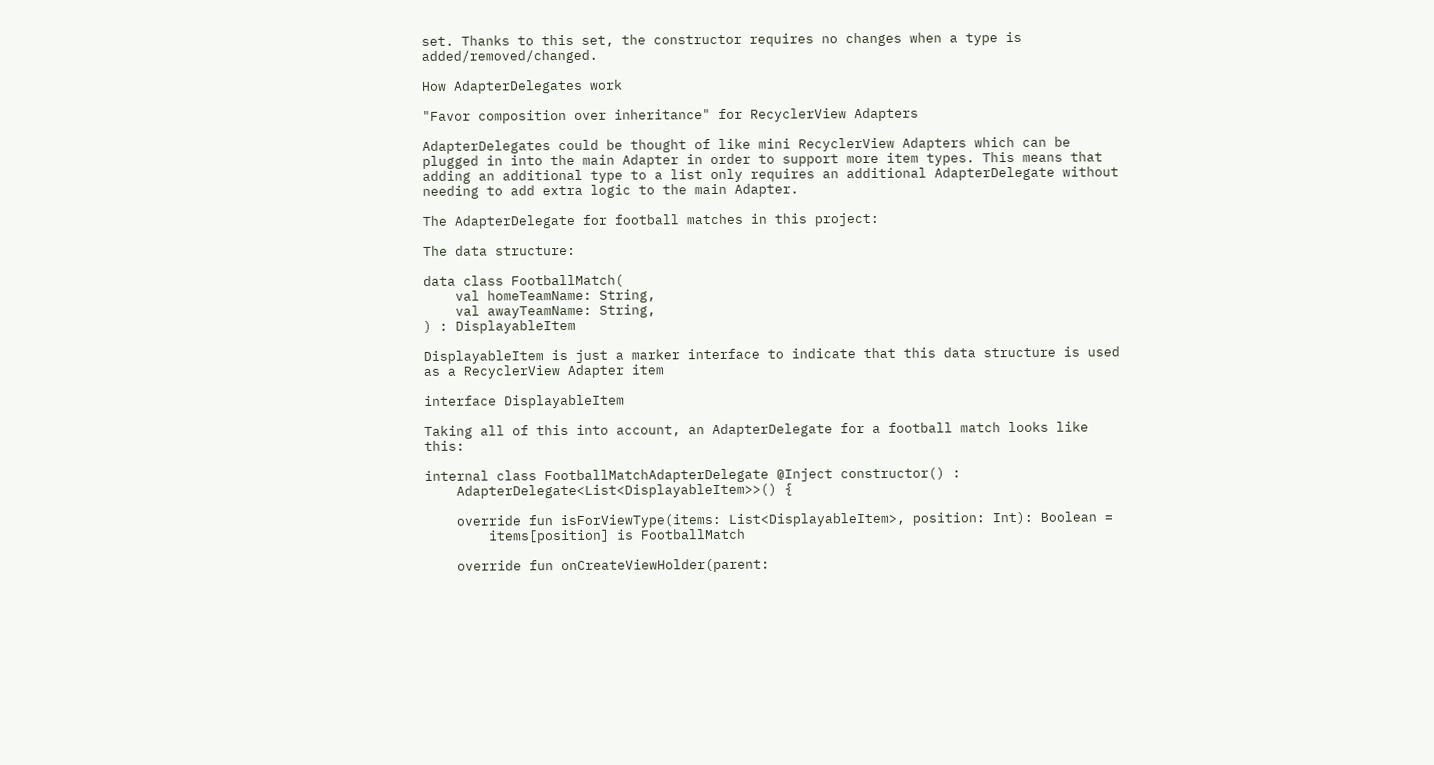set. Thanks to this set, the constructor requires no changes when a type is added/removed/changed.

How AdapterDelegates work

"Favor composition over inheritance" for RecyclerView Adapters

AdapterDelegates could be thought of like mini RecyclerView Adapters which can be plugged in into the main Adapter in order to support more item types. This means that adding an additional type to a list only requires an additional AdapterDelegate without needing to add extra logic to the main Adapter.

The AdapterDelegate for football matches in this project:

The data structure:

data class FootballMatch(
    val homeTeamName: String,
    val awayTeamName: String,
) : DisplayableItem

DisplayableItem is just a marker interface to indicate that this data structure is used as a RecyclerView Adapter item

interface DisplayableItem

Taking all of this into account, an AdapterDelegate for a football match looks like this:

internal class FootballMatchAdapterDelegate @Inject constructor() :
    AdapterDelegate<List<DisplayableItem>>() {

    override fun isForViewType(items: List<DisplayableItem>, position: Int): Boolean =
        items[position] is FootballMatch

    override fun onCreateViewHolder(parent: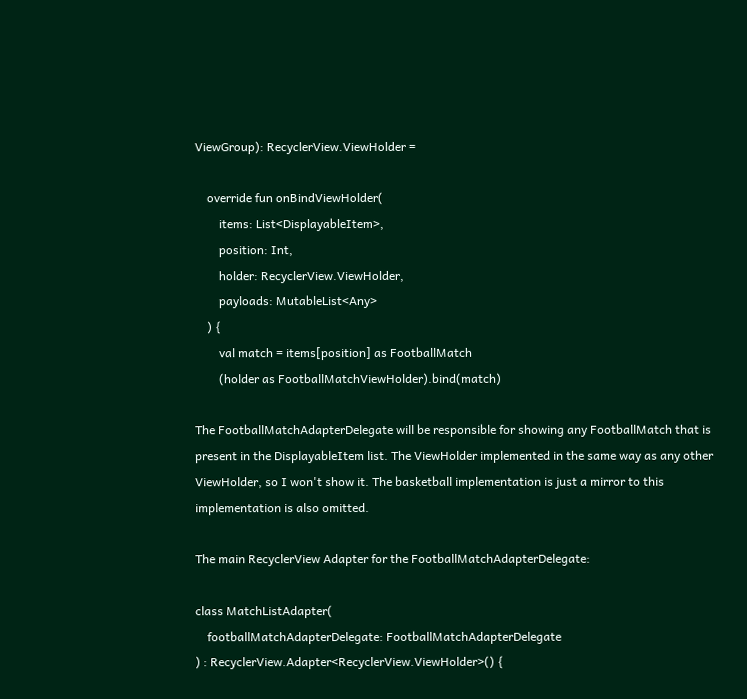ViewGroup): RecyclerView.ViewHolder =

    override fun onBindViewHolder(
        items: List<DisplayableItem>,
        position: Int,
        holder: RecyclerView.ViewHolder,
        payloads: MutableList<Any>
    ) {
        val match = items[position] as FootballMatch
        (holder as FootballMatchViewHolder).bind(match)

The FootballMatchAdapterDelegate will be responsible for showing any FootballMatch that is present in the DisplayableItem list. The ViewHolder implemented in the same way as any other ViewHolder, so I won't show it. The basketball implementation is just a mirror to this implementation is also omitted.

The main RecyclerView Adapter for the FootballMatchAdapterDelegate:

class MatchListAdapter(
    footballMatchAdapterDelegate: FootballMatchAdapterDelegate
) : RecyclerView.Adapter<RecyclerView.ViewHolder>() {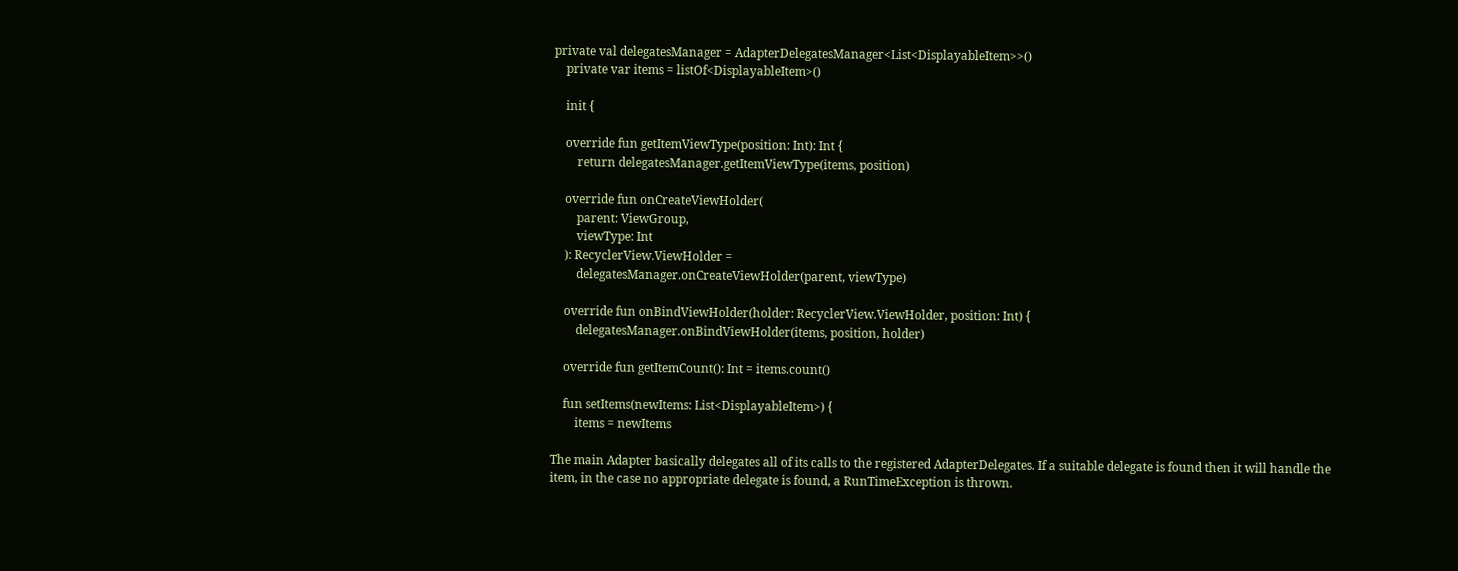private val delegatesManager = AdapterDelegatesManager<List<DisplayableItem>>()
    private var items = listOf<DisplayableItem>()

    init {

    override fun getItemViewType(position: Int): Int {
        return delegatesManager.getItemViewType(items, position)

    override fun onCreateViewHolder(
        parent: ViewGroup,
        viewType: Int
    ): RecyclerView.ViewHolder =
        delegatesManager.onCreateViewHolder(parent, viewType)

    override fun onBindViewHolder(holder: RecyclerView.ViewHolder, position: Int) {
        delegatesManager.onBindViewHolder(items, position, holder)

    override fun getItemCount(): Int = items.count()

    fun setItems(newItems: List<DisplayableItem>) {
        items = newItems

The main Adapter basically delegates all of its calls to the registered AdapterDelegates. If a suitable delegate is found then it will handle the item, in the case no appropriate delegate is found, a RunTimeException is thrown.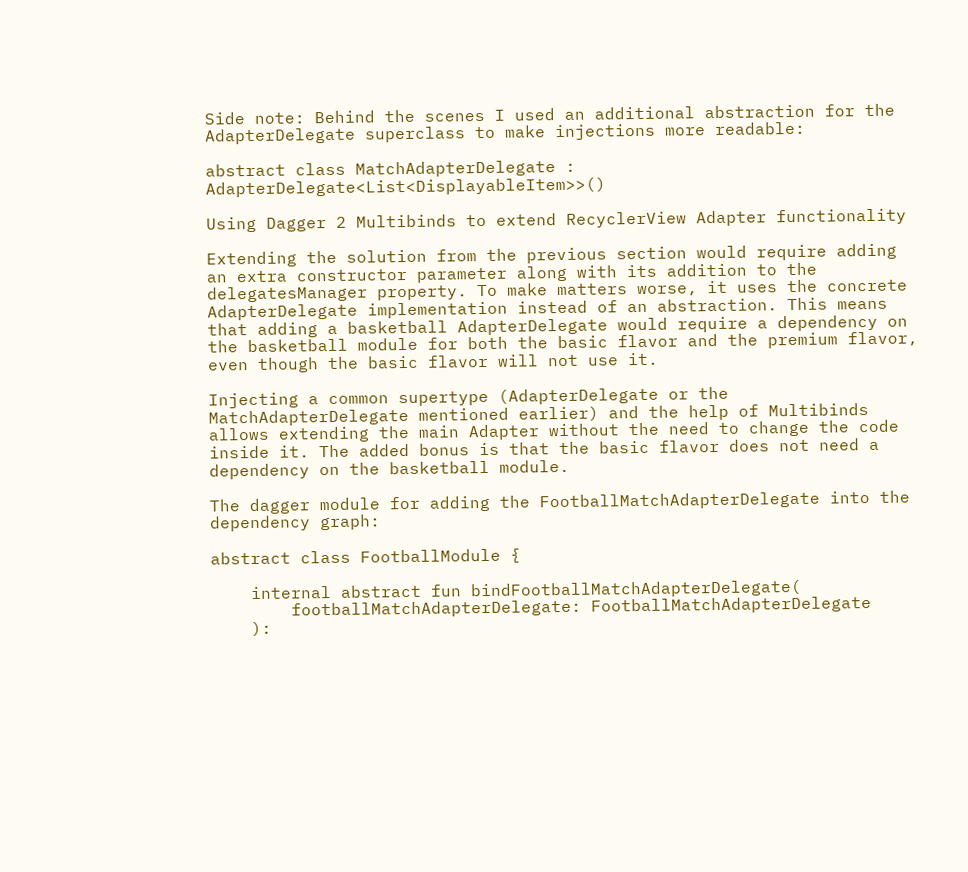Side note: Behind the scenes I used an additional abstraction for the AdapterDelegate superclass to make injections more readable:

abstract class MatchAdapterDelegate : AdapterDelegate<List<DisplayableItem>>()

Using Dagger 2 Multibinds to extend RecyclerView Adapter functionality

Extending the solution from the previous section would require adding an extra constructor parameter along with its addition to the delegatesManager property. To make matters worse, it uses the concrete AdapterDelegate implementation instead of an abstraction. This means that adding a basketball AdapterDelegate would require a dependency on the basketball module for both the basic flavor and the premium flavor, even though the basic flavor will not use it.

Injecting a common supertype (AdapterDelegate or the MatchAdapterDelegate mentioned earlier) and the help of Multibinds allows extending the main Adapter without the need to change the code inside it. The added bonus is that the basic flavor does not need a dependency on the basketball module.

The dagger module for adding the FootballMatchAdapterDelegate into the dependency graph:

abstract class FootballModule {

    internal abstract fun bindFootballMatchAdapterDelegate(
        footballMatchAdapterDelegate: FootballMatchAdapterDelegate
    ):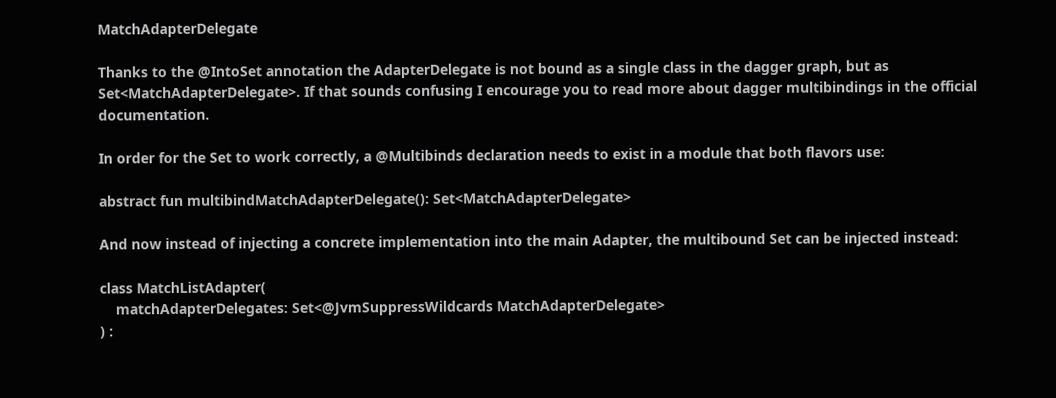MatchAdapterDelegate

Thanks to the @IntoSet annotation the AdapterDelegate is not bound as a single class in the dagger graph, but as Set<MatchAdapterDelegate>. If that sounds confusing I encourage you to read more about dagger multibindings in the official documentation.

In order for the Set to work correctly, a @Multibinds declaration needs to exist in a module that both flavors use:

abstract fun multibindMatchAdapterDelegate(): Set<MatchAdapterDelegate>

And now instead of injecting a concrete implementation into the main Adapter, the multibound Set can be injected instead:

class MatchListAdapter(
    matchAdapterDelegates: Set<@JvmSuppressWildcards MatchAdapterDelegate>
) :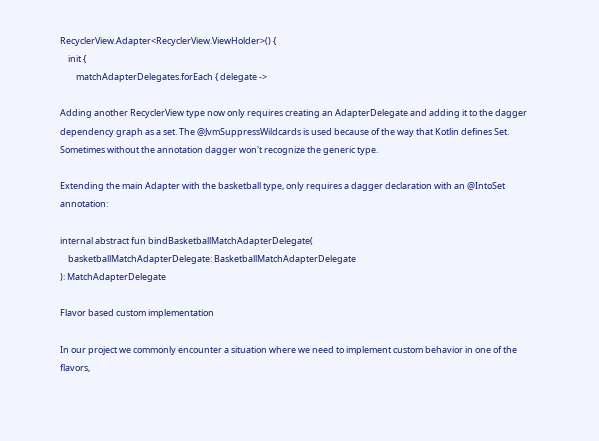RecyclerView.Adapter<RecyclerView.ViewHolder>() {
    init {
        matchAdapterDelegates.forEach { delegate ->

Adding another RecyclerView type now only requires creating an AdapterDelegate and adding it to the dagger dependency graph as a set. The @JvmSuppressWildcards is used because of the way that Kotlin defines Set. Sometimes without the annotation dagger won't recognize the generic type.

Extending the main Adapter with the basketball type, only requires a dagger declaration with an @IntoSet annotation:

internal abstract fun bindBasketballMatchAdapterDelegate(
    basketballMatchAdapterDelegate: BasketballMatchAdapterDelegate
): MatchAdapterDelegate

Flavor based custom implementation

In our project we commonly encounter a situation where we need to implement custom behavior in one of the flavors,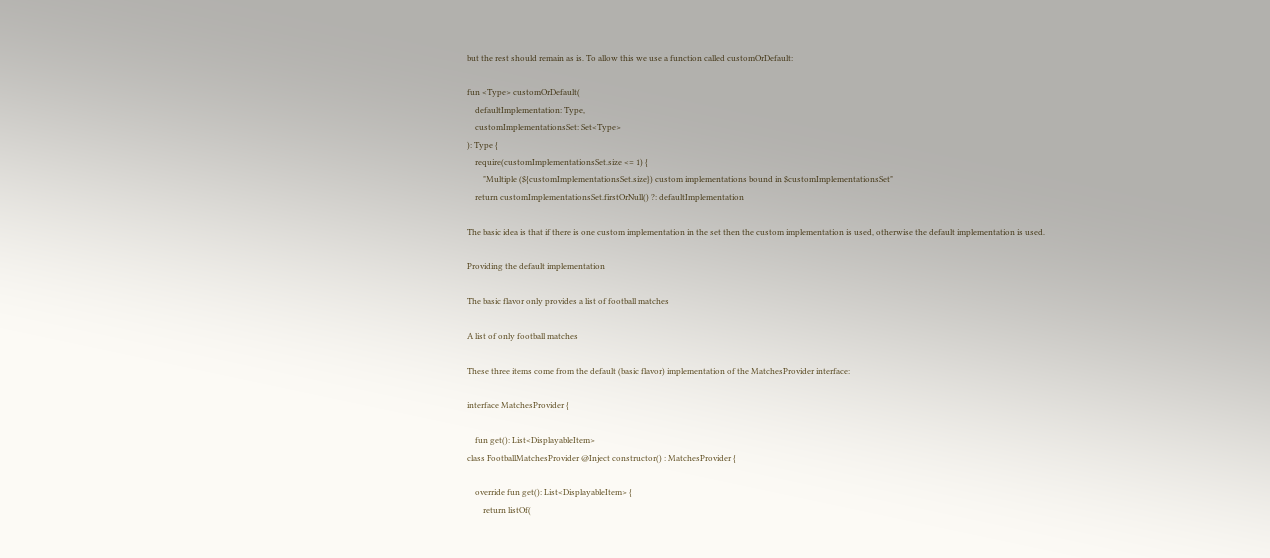but the rest should remain as is. To allow this we use a function called customOrDefault:

fun <Type> customOrDefault(
    defaultImplementation: Type,
    customImplementationsSet: Set<Type>
): Type {
    require(customImplementationsSet.size <= 1) {
        "Multiple (${customImplementationsSet.size}) custom implementations bound in $customImplementationsSet"
    return customImplementationsSet.firstOrNull() ?: defaultImplementation

The basic idea is that if there is one custom implementation in the set then the custom implementation is used, otherwise the default implementation is used.

Providing the default implementation

The basic flavor only provides a list of football matches

A list of only football matches

These three items come from the default (basic flavor) implementation of the MatchesProvider interface:

interface MatchesProvider {

    fun get(): List<DisplayableItem>
class FootballMatchesProvider @Inject constructor() : MatchesProvider {

    override fun get(): List<DisplayableItem> {
        return listOf(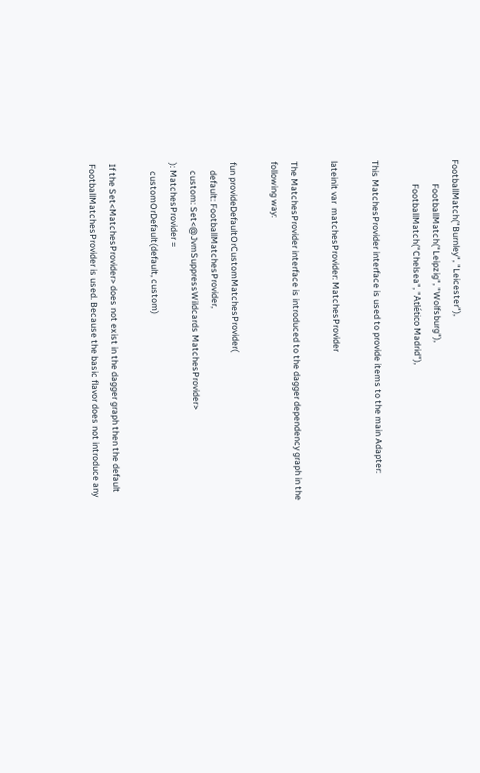FootballMatch("Burnley", "Leicester"),
            FootballMatch("Leipzig", "Wolfsburg"),
            FootballMatch("Chelsea", "Atlético Madrid"),

This MatchesProvider interface is used to provide items to the main Adapter:

lateinit var  matchesProvider: MatchesProvider

The MatchesProvider interface is introduced to the dagger dependency graph in the following way:

fun provideDefaultOrCustomMatchesProvider(
    default: FootballMatchesProvider,
    custom: Set<@JvmSuppressWildcards MatchesProvider>
): MatchesProvider =
    customOrDefault(default, custom)

If the Set<MatchesProvider> does not exist in the dagger graph then the default FootballMatchesProvider is used. Because the basic flavor does not introduce any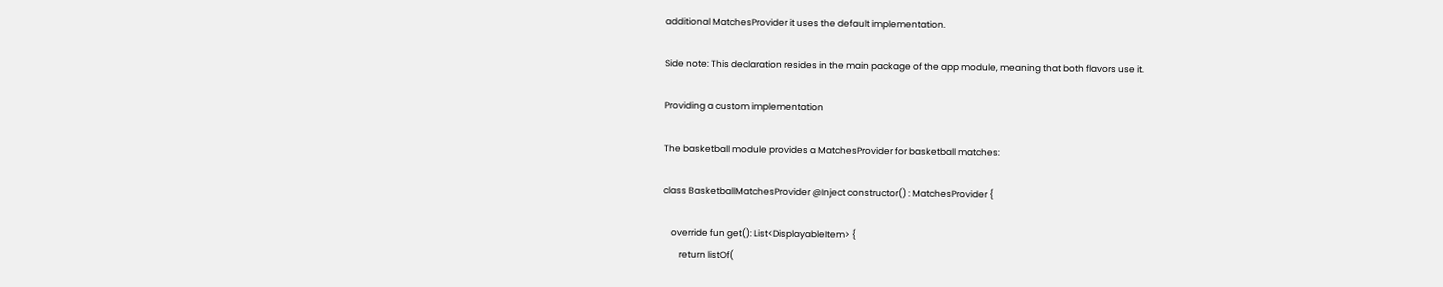additional MatchesProvider it uses the default implementation.

Side note: This declaration resides in the main package of the app module, meaning that both flavors use it.

Providing a custom implementation

The basketball module provides a MatchesProvider for basketball matches:

class BasketballMatchesProvider @Inject constructor() : MatchesProvider {

    override fun get(): List<DisplayableItem> {
        return listOf(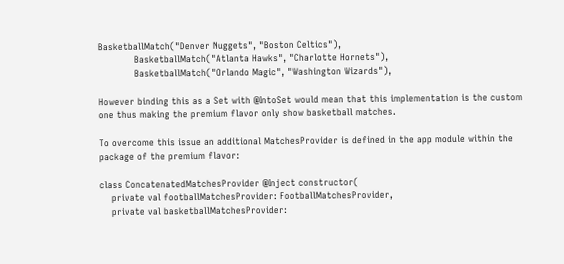BasketballMatch("Denver Nuggets", "Boston Celtics"),
            BasketballMatch("Atlanta Hawks", "Charlotte Hornets"),
            BasketballMatch("Orlando Magic", "Washington Wizards"),

However binding this as a Set with @IntoSet would mean that this implementation is the custom one thus making the premium flavor only show basketball matches.

To overcome this issue an additional MatchesProvider is defined in the app module within the package of the premium flavor:

class ConcatenatedMatchesProvider @Inject constructor(
    private val footballMatchesProvider: FootballMatchesProvider,
    private val basketballMatchesProvider: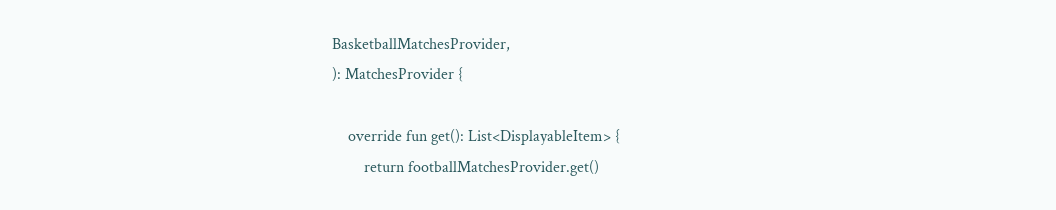BasketballMatchesProvider,
): MatchesProvider {

    override fun get(): List<DisplayableItem> {
        return footballMatchesProvider.get()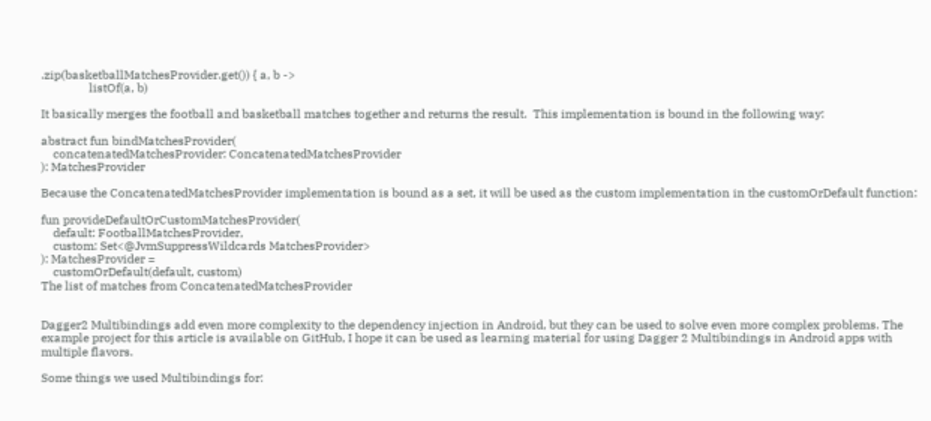.zip(basketballMatchesProvider.get()) { a, b ->
                listOf(a, b)

It basically merges the football and basketball matches together and returns the result.  This implementation is bound in the following way:

abstract fun bindMatchesProvider(
    concatenatedMatchesProvider: ConcatenatedMatchesProvider
): MatchesProvider

Because the ConcatenatedMatchesProvider implementation is bound as a set, it will be used as the custom implementation in the customOrDefault function:

fun provideDefaultOrCustomMatchesProvider(
    default: FootballMatchesProvider,
    custom: Set<@JvmSuppressWildcards MatchesProvider>
): MatchesProvider =
    customOrDefault(default, custom)
The list of matches from ConcatenatedMatchesProvider


Dagger2 Multibindings add even more complexity to the dependency injection in Android, but they can be used to solve even more complex problems. The example project for this article is available on GitHub, I hope it can be used as learning material for using Dagger 2 Multibindings in Android apps with multiple flavors.

Some things we used Multibindings for: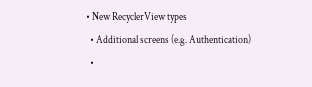• New RecyclerView types
  • Additional screens (e.g. Authentication)
  •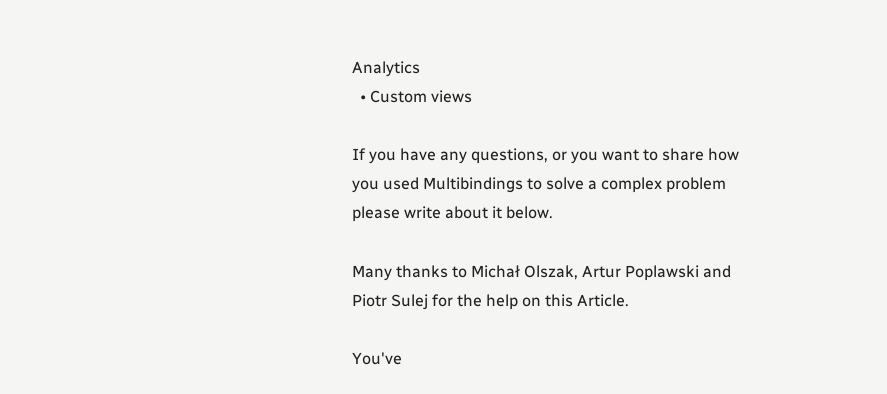Analytics
  • Custom views

If you have any questions, or you want to share how you used Multibindings to solve a complex problem please write about it below.

Many thanks to Michał Olszak, Artur Poplawski and Piotr Sulej for the help on this Article.

You've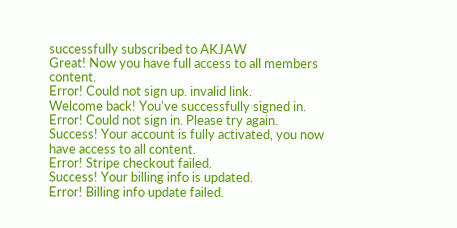successfully subscribed to AKJAW
Great! Now you have full access to all members content.
Error! Could not sign up. invalid link.
Welcome back! You've successfully signed in.
Error! Could not sign in. Please try again.
Success! Your account is fully activated, you now have access to all content.
Error! Stripe checkout failed.
Success! Your billing info is updated.
Error! Billing info update failed.